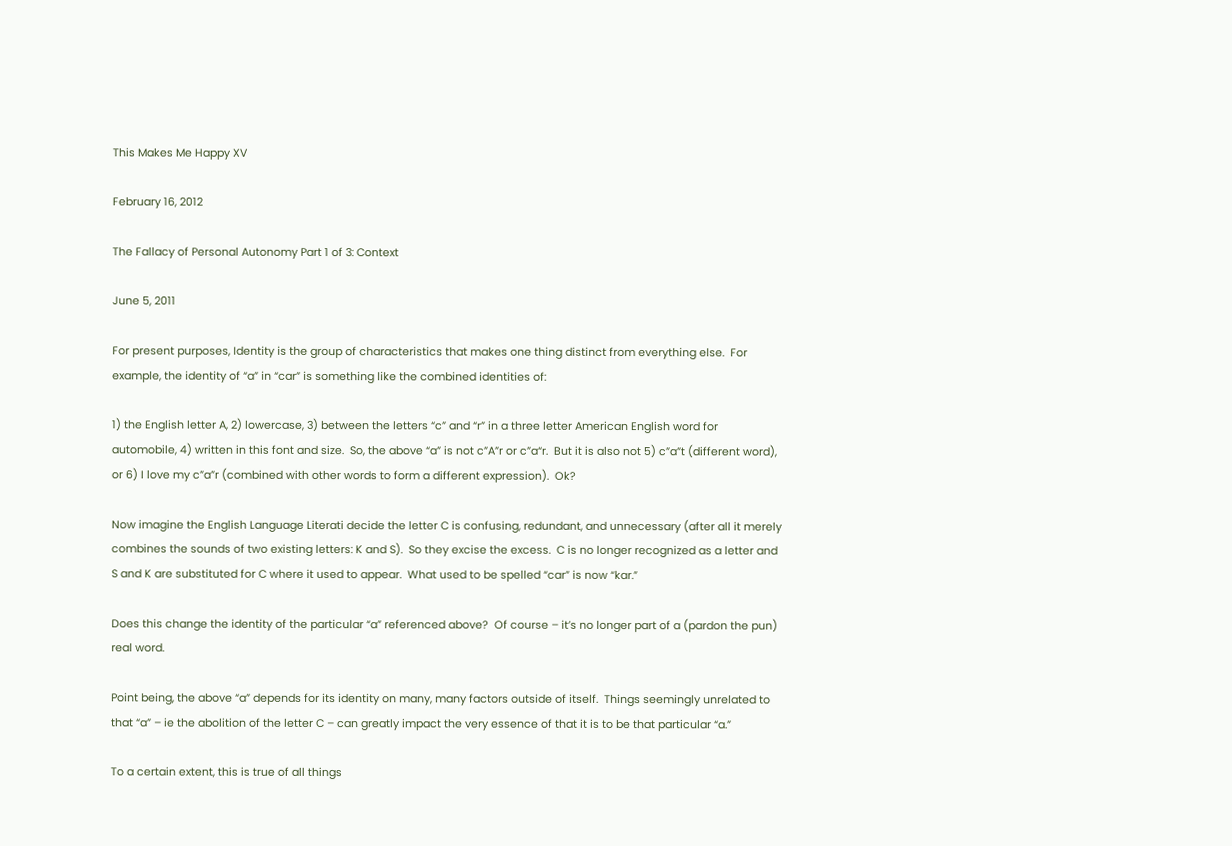This Makes Me Happy XV

February 16, 2012

The Fallacy of Personal Autonomy Part 1 of 3: Context

June 5, 2011

For present purposes, Identity is the group of characteristics that makes one thing distinct from everything else.  For example, the identity of “a” in “car” is something like the combined identities of:

1) the English letter A, 2) lowercase, 3) between the letters “c” and “r” in a three letter American English word for automobile, 4) written in this font and size.  So, the above “a” is not c”A”r or c”a“r.  But it is also not 5) c”a”t (different word), or 6) I love my c”a”r (combined with other words to form a different expression).  Ok?

Now imagine the English Language Literati decide the letter C is confusing, redundant, and unnecessary (after all it merely combines the sounds of two existing letters: K and S).  So they excise the excess.  C is no longer recognized as a letter and S and K are substituted for C where it used to appear.  What used to be spelled “car” is now “kar.”

Does this change the identity of the particular “a” referenced above?  Of course – it’s no longer part of a (pardon the pun) real word.

Point being, the above “a” depends for its identity on many, many factors outside of itself.  Things seemingly unrelated to that “a” – ie the abolition of the letter C – can greatly impact the very essence of that it is to be that particular “a.”

To a certain extent, this is true of all things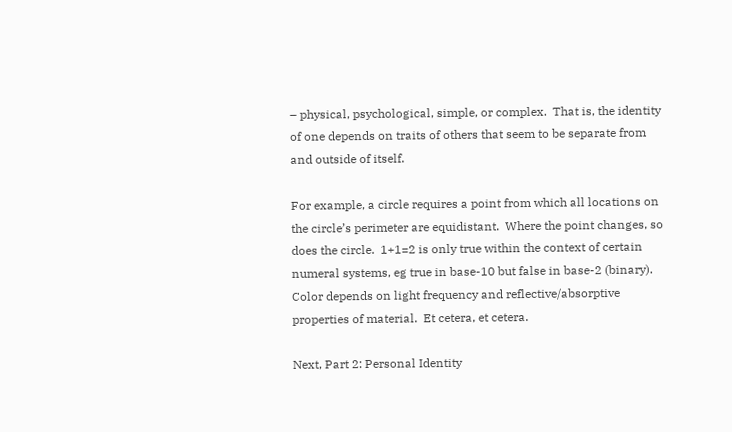– physical, psychological, simple, or complex.  That is, the identity of one depends on traits of others that seem to be separate from and outside of itself.

For example, a circle requires a point from which all locations on the circle’s perimeter are equidistant.  Where the point changes, so does the circle.  1+1=2 is only true within the context of certain numeral systems, eg true in base-10 but false in base-2 (binary).  Color depends on light frequency and reflective/absorptive properties of material.  Et cetera, et cetera.

Next, Part 2: Personal Identity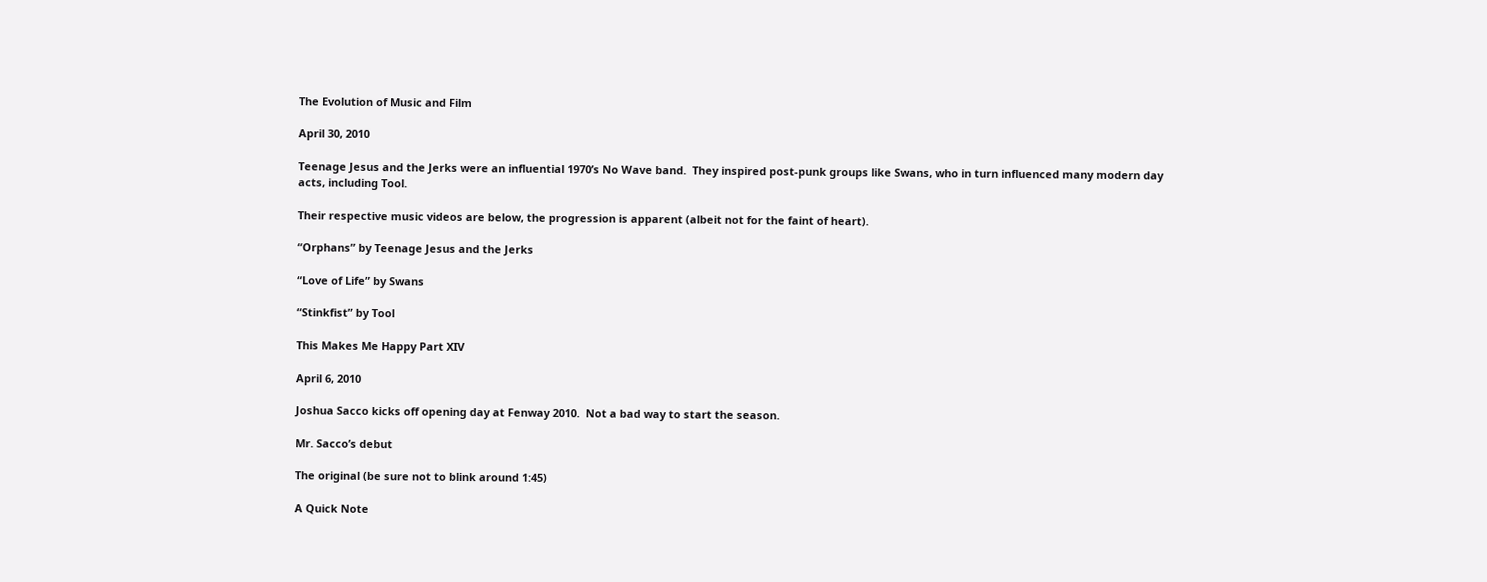The Evolution of Music and Film

April 30, 2010

Teenage Jesus and the Jerks were an influential 1970’s No Wave band.  They inspired post-punk groups like Swans, who in turn influenced many modern day acts, including Tool.

Their respective music videos are below, the progression is apparent (albeit not for the faint of heart).

“Orphans” by Teenage Jesus and the Jerks

“Love of Life” by Swans

“Stinkfist” by Tool

This Makes Me Happy Part XIV

April 6, 2010

Joshua Sacco kicks off opening day at Fenway 2010.  Not a bad way to start the season.

Mr. Sacco’s debut

The original (be sure not to blink around 1:45)

A Quick Note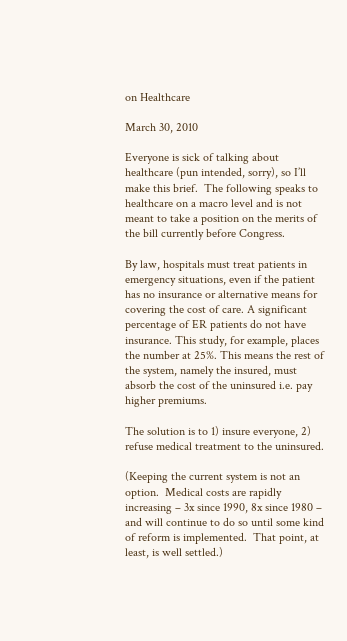on Healthcare

March 30, 2010

Everyone is sick of talking about healthcare (pun intended, sorry), so I’ll make this brief.  The following speaks to healthcare on a macro level and is not meant to take a position on the merits of the bill currently before Congress.

By law, hospitals must treat patients in emergency situations, even if the patient has no insurance or alternative means for covering the cost of care. A significant percentage of ER patients do not have insurance. This study, for example, places the number at 25%. This means the rest of the system, namely the insured, must absorb the cost of the uninsured i.e. pay higher premiums.

The solution is to 1) insure everyone, 2) refuse medical treatment to the uninsured.

(Keeping the current system is not an option.  Medical costs are rapidly increasing – 3x since 1990, 8x since 1980 – and will continue to do so until some kind of reform is implemented.  That point, at least, is well settled.)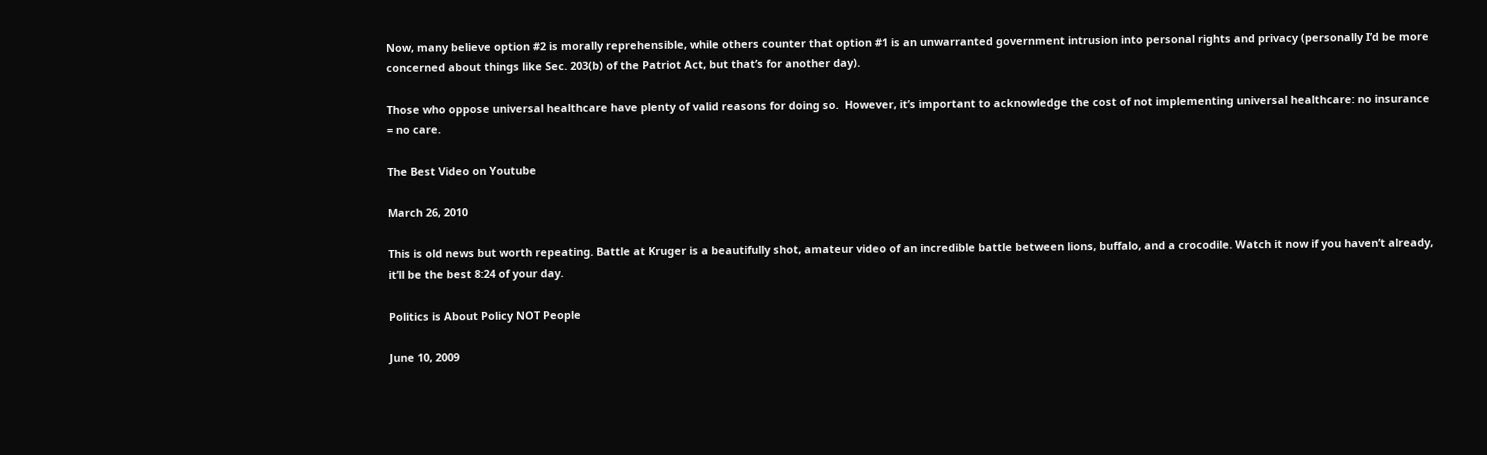Now, many believe option #2 is morally reprehensible, while others counter that option #1 is an unwarranted government intrusion into personal rights and privacy (personally I’d be more concerned about things like Sec. 203(b) of the Patriot Act, but that’s for another day).

Those who oppose universal healthcare have plenty of valid reasons for doing so.  However, it’s important to acknowledge the cost of not implementing universal healthcare: no insurance = no care.

The Best Video on Youtube

March 26, 2010

This is old news but worth repeating. Battle at Kruger is a beautifully shot, amateur video of an incredible battle between lions, buffalo, and a crocodile. Watch it now if you haven’t already, it’ll be the best 8:24 of your day.

Politics is About Policy NOT People

June 10, 2009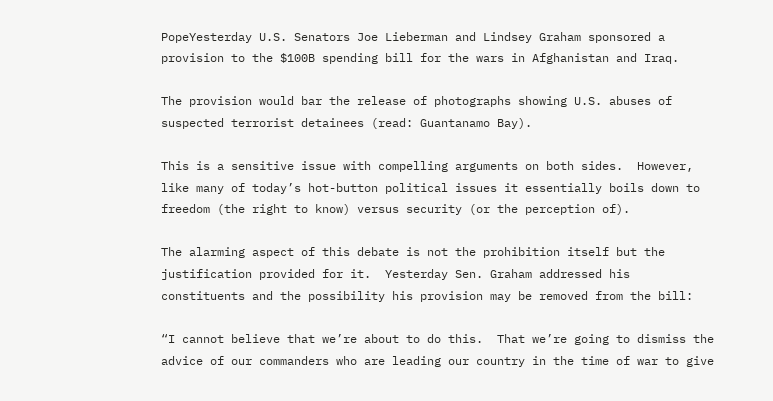PopeYesterday U.S. Senators Joe Lieberman and Lindsey Graham sponsored a provision to the $100B spending bill for the wars in Afghanistan and Iraq.

The provision would bar the release of photographs showing U.S. abuses of suspected terrorist detainees (read: Guantanamo Bay).

This is a sensitive issue with compelling arguments on both sides.  However, like many of today’s hot-button political issues it essentially boils down to freedom (the right to know) versus security (or the perception of).

The alarming aspect of this debate is not the prohibition itself but the justification provided for it.  Yesterday Sen. Graham addressed his constituents and the possibility his provision may be removed from the bill:

“I cannot believe that we’re about to do this.  That we’re going to dismiss the advice of our commanders who are leading our country in the time of war to give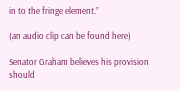in to the fringe element.”

(an audio clip can be found here)

Senator Graham believes his provision should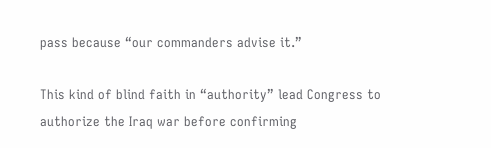pass because “our commanders advise it.”

This kind of blind faith in “authority” lead Congress to authorize the Iraq war before confirming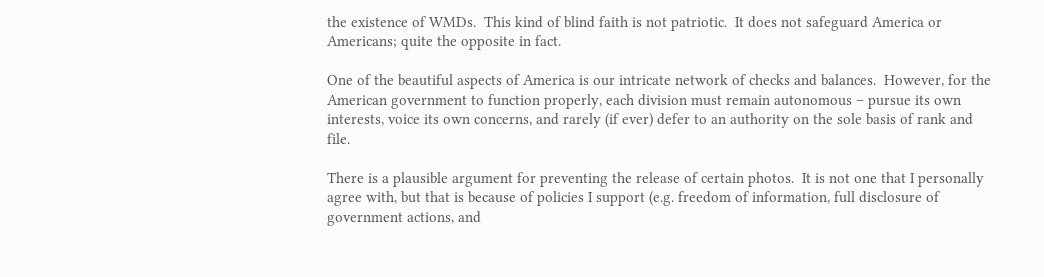the existence of WMDs.  This kind of blind faith is not patriotic.  It does not safeguard America or Americans; quite the opposite in fact.

One of the beautiful aspects of America is our intricate network of checks and balances.  However, for the American government to function properly, each division must remain autonomous – pursue its own interests, voice its own concerns, and rarely (if ever) defer to an authority on the sole basis of rank and file.

There is a plausible argument for preventing the release of certain photos.  It is not one that I personally agree with, but that is because of policies I support (e.g. freedom of information, full disclosure of government actions, and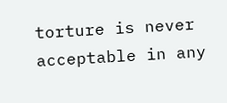torture is never acceptable in any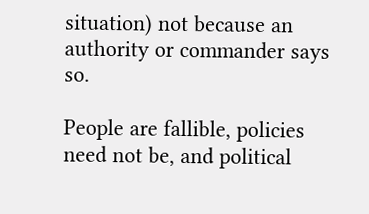situation) not because an authority or commander says so.

People are fallible, policies need not be, and political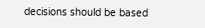decisions should be based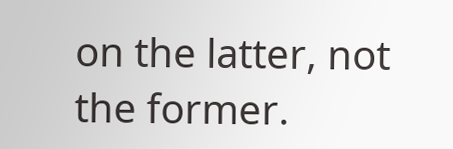on the latter, not the former.